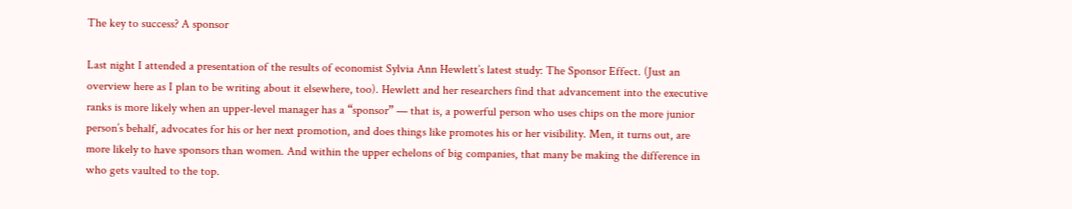The key to success? A sponsor

Last night I attended a presentation of the results of economist Sylvia Ann Hewlett’s latest study: The Sponsor Effect. (Just an overview here as I plan to be writing about it elsewhere, too). Hewlett and her researchers find that advancement into the executive ranks is more likely when an upper-level manager has a “sponsor” — that is, a powerful person who uses chips on the more junior person’s behalf, advocates for his or her next promotion, and does things like promotes his or her visibility. Men, it turns out, are more likely to have sponsors than women. And within the upper echelons of big companies, that many be making the difference in who gets vaulted to the top.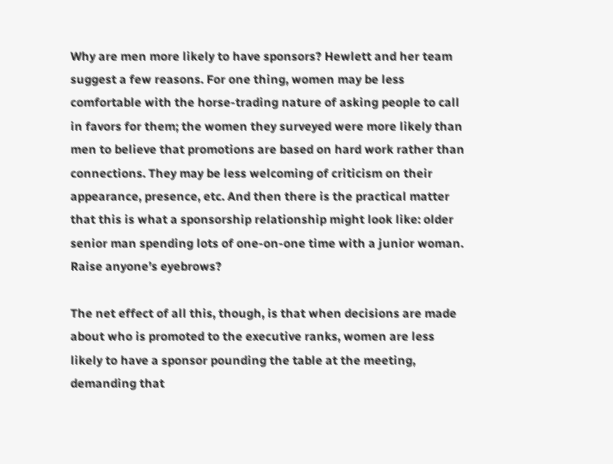Why are men more likely to have sponsors? Hewlett and her team suggest a few reasons. For one thing, women may be less comfortable with the horse-trading nature of asking people to call in favors for them; the women they surveyed were more likely than men to believe that promotions are based on hard work rather than connections. They may be less welcoming of criticism on their appearance, presence, etc. And then there is the practical matter that this is what a sponsorship relationship might look like: older senior man spending lots of one-on-one time with a junior woman. Raise anyone’s eyebrows?

The net effect of all this, though, is that when decisions are made about who is promoted to the executive ranks, women are less likely to have a sponsor pounding the table at the meeting, demanding that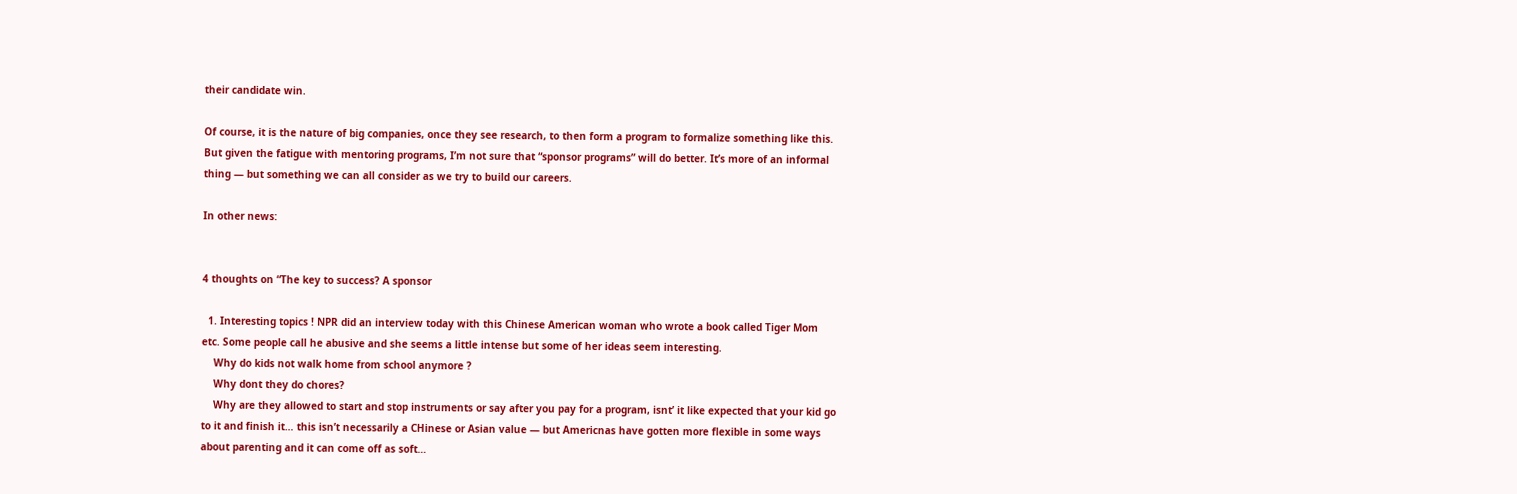their candidate win.

Of course, it is the nature of big companies, once they see research, to then form a program to formalize something like this. But given the fatigue with mentoring programs, I’m not sure that “sponsor programs” will do better. It’s more of an informal thing — but something we can all consider as we try to build our careers.

In other news:


4 thoughts on “The key to success? A sponsor

  1. Interesting topics ! NPR did an interview today with this Chinese American woman who wrote a book called Tiger Mom etc. Some people call he abusive and she seems a little intense but some of her ideas seem interesting.
    Why do kids not walk home from school anymore ?
    Why dont they do chores?
    Why are they allowed to start and stop instruments or say after you pay for a program, isnt’ it like expected that your kid go to it and finish it… this isn’t necessarily a CHinese or Asian value — but Americnas have gotten more flexible in some ways about parenting and it can come off as soft…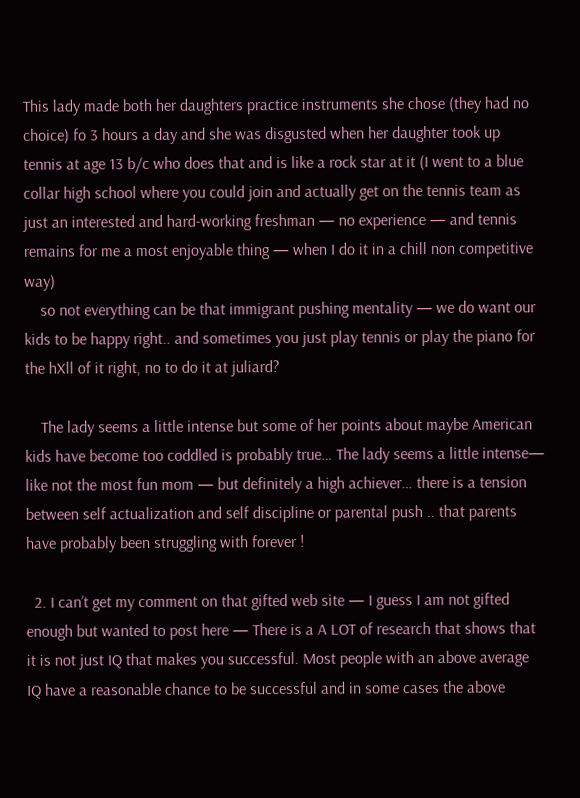This lady made both her daughters practice instruments she chose (they had no choice) fo 3 hours a day and she was disgusted when her daughter took up tennis at age 13 b/c who does that and is like a rock star at it (I went to a blue collar high school where you could join and actually get on the tennis team as just an interested and hard-working freshman — no experience — and tennis remains for me a most enjoyable thing — when I do it in a chill non competitive way)
    so not everything can be that immigrant pushing mentality — we do want our kids to be happy right.. and sometimes you just play tennis or play the piano for the hXll of it right, no to do it at juliard?

    The lady seems a little intense but some of her points about maybe American kids have become too coddled is probably true… The lady seems a little intense— like not the most fun mom — but definitely a high achiever… there is a tension between self actualization and self discipline or parental push .. that parents have probably been struggling with forever !

  2. I can’t get my comment on that gifted web site — I guess I am not gifted enough but wanted to post here — There is a A LOT of research that shows that it is not just IQ that makes you successful. Most people with an above average IQ have a reasonable chance to be successful and in some cases the above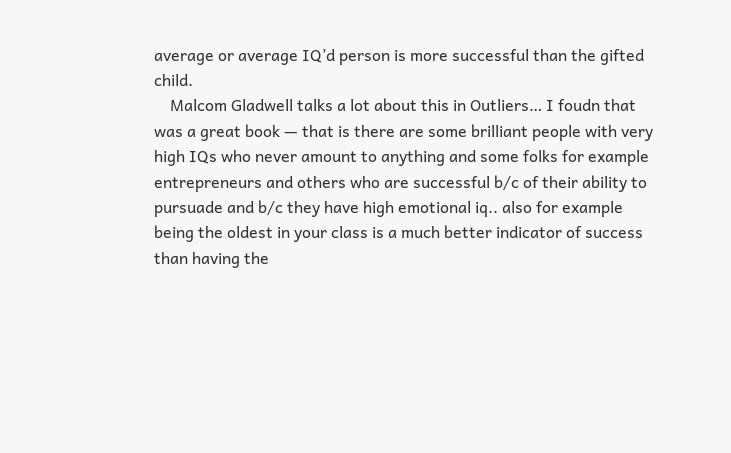average or average IQ’d person is more successful than the gifted child.
    Malcom Gladwell talks a lot about this in Outliers… I foudn that was a great book — that is there are some brilliant people with very high IQs who never amount to anything and some folks for example entrepreneurs and others who are successful b/c of their ability to pursuade and b/c they have high emotional iq.. also for example being the oldest in your class is a much better indicator of success than having the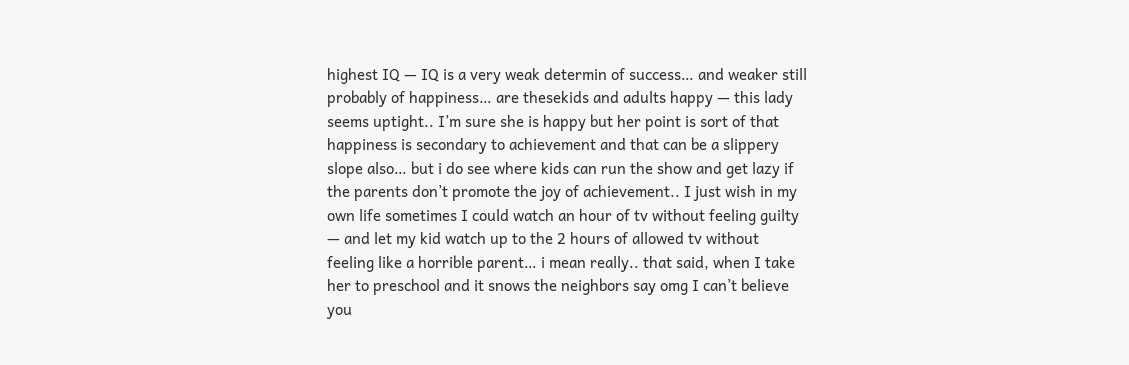highest IQ — IQ is a very weak determin of success… and weaker still probably of happiness… are thesekids and adults happy — this lady seems uptight.. I’m sure she is happy but her point is sort of that happiness is secondary to achievement and that can be a slippery slope also… but i do see where kids can run the show and get lazy if the parents don’t promote the joy of achievement.. I just wish in my own life sometimes I could watch an hour of tv without feeling guilty — and let my kid watch up to the 2 hours of allowed tv without feeling like a horrible parent… i mean really.. that said, when I take her to preschool and it snows the neighbors say omg I can’t believe you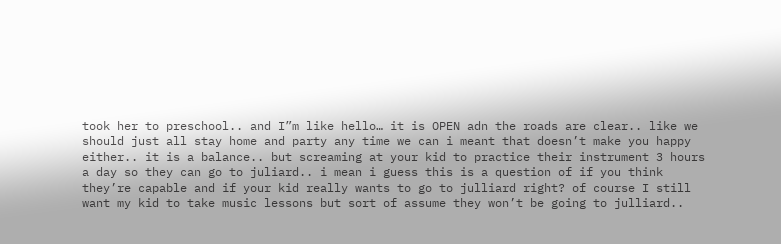took her to preschool.. and I”m like hello… it is OPEN adn the roads are clear.. like we should just all stay home and party any time we can i meant that doesn’t make you happy either.. it is a balance.. but screaming at your kid to practice their instrument 3 hours a day so they can go to juliard.. i mean i guess this is a question of if you think they’re capable and if your kid really wants to go to julliard right? of course I still want my kid to take music lessons but sort of assume they won’t be going to julliard..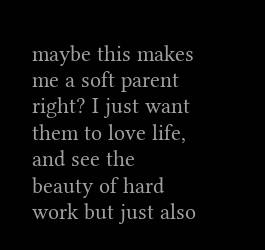maybe this makes me a soft parent right? I just want them to love life, and see the beauty of hard work but just also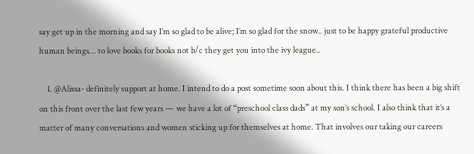say get up in the morning and say I’m so glad to be alive; I’m so glad for the snow.. just to be happy grateful productive human beings… to love books for books not b/c they get you into the ivy league..

    1. @Alissa- definitely support at home. I intend to do a post sometime soon about this. I think there has been a big shift on this front over the last few years — we have a lot of “preschool class dads” at my son’s school. I also think that it’s a matter of many conversations and women sticking up for themselves at home. That involves our taking our careers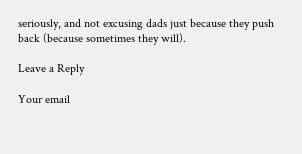seriously, and not excusing dads just because they push back (because sometimes they will).

Leave a Reply

Your email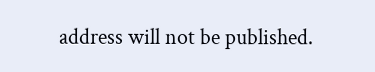address will not be published.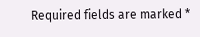Required fields are marked *